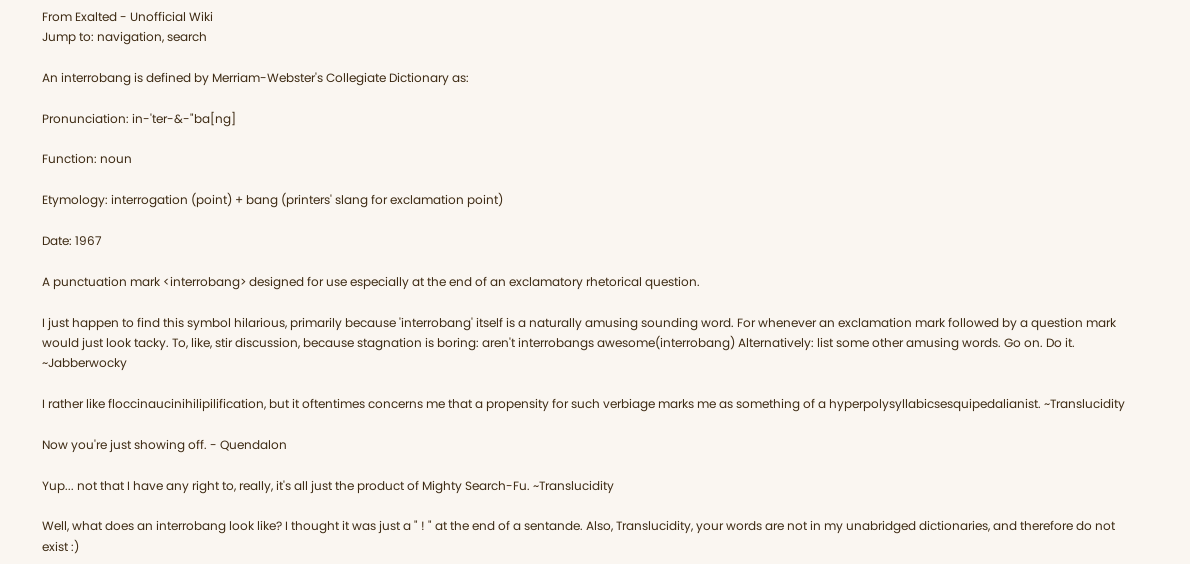From Exalted - Unofficial Wiki
Jump to: navigation, search

An interrobang is defined by Merriam-Webster's Collegiate Dictionary as:

Pronunciation: in-'ter-&-"ba[ng]

Function: noun

Etymology: interrogation (point) + bang (printers' slang for exclamation point)

Date: 1967

A punctuation mark <interrobang> designed for use especially at the end of an exclamatory rhetorical question.

I just happen to find this symbol hilarious, primarily because 'interrobang' itself is a naturally amusing sounding word. For whenever an exclamation mark followed by a question mark would just look tacky. To, like, stir discussion, because stagnation is boring: aren't interrobangs awesome(interrobang) Alternatively: list some other amusing words. Go on. Do it. ~Jabberwocky

I rather like floccinaucinihilipilification, but it oftentimes concerns me that a propensity for such verbiage marks me as something of a hyperpolysyllabicsesquipedalianist. ~Translucidity

Now you're just showing off. - Quendalon

Yup... not that I have any right to, really, it's all just the product of Mighty Search-Fu. ~Translucidity

Well, what does an interrobang look like? I thought it was just a " ! " at the end of a sentande. Also, Translucidity, your words are not in my unabridged dictionaries, and therefore do not exist :)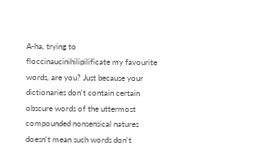A-ha, trying to floccinaucinihilipilificate my favourite words, are you? Just because your dictionaries don't contain certain obscure words of the uttermost compounded nonsensical natures doesn't mean such words don't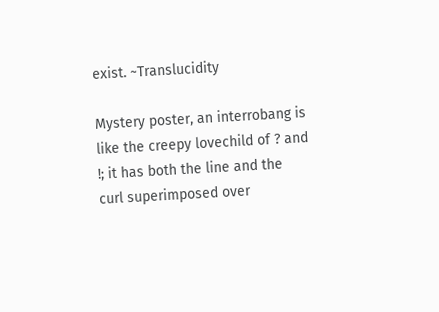exist. ~Translucidity

Mystery poster, an interrobang is like the creepy lovechild of ? and !; it has both the line and the curl superimposed over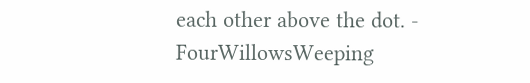each other above the dot. - FourWillowsWeeping